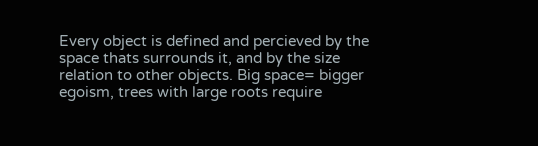Every object is defined and percieved by the space thats surrounds it, and by the size relation to other objects. Big space= bigger egoism, trees with large roots require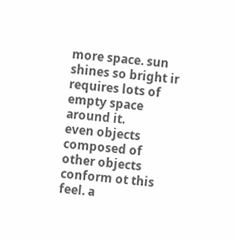more space. sun shines so bright ir requires lots of empty space around it.
even objects composed of other objects conform ot this feel. a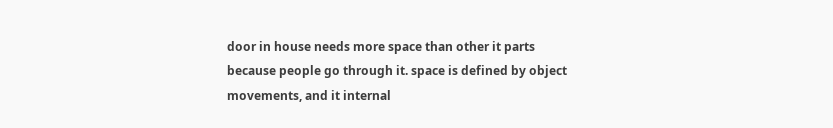door in house needs more space than other it parts because people go through it. space is defined by object movements, and it internal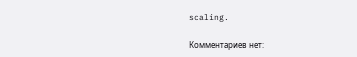scaling.

Комментариев нет: